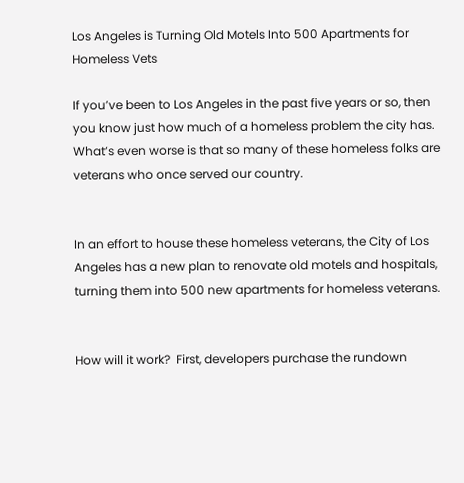Los Angeles is Turning Old Motels Into 500 Apartments for Homeless Vets

If you’ve been to Los Angeles in the past five years or so, then you know just how much of a homeless problem the city has.  What’s even worse is that so many of these homeless folks are veterans who once served our country.


In an effort to house these homeless veterans, the City of Los Angeles has a new plan to renovate old motels and hospitals, turning them into 500 new apartments for homeless veterans.


How will it work?  First, developers purchase the rundown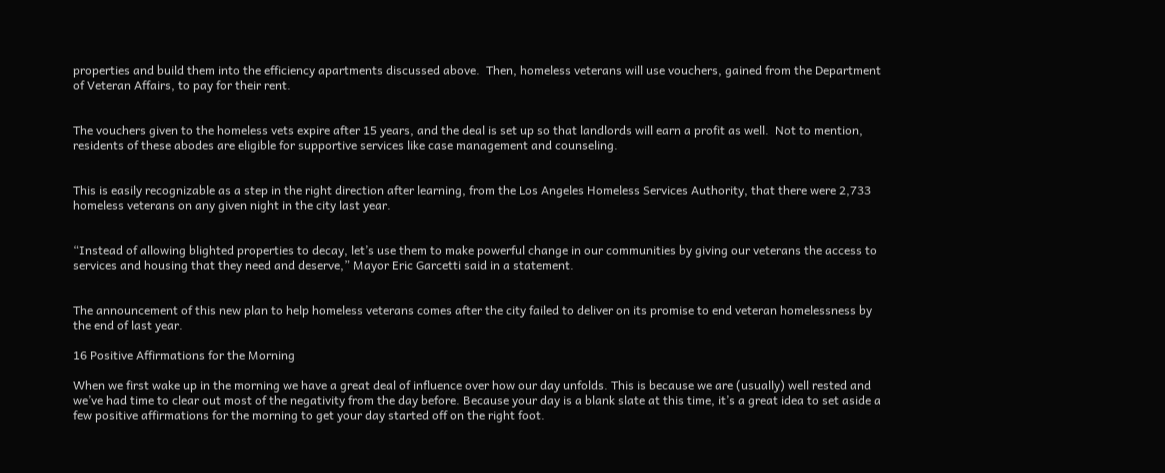properties and build them into the efficiency apartments discussed above.  Then, homeless veterans will use vouchers, gained from the Department of Veteran Affairs, to pay for their rent.


The vouchers given to the homeless vets expire after 15 years, and the deal is set up so that landlords will earn a profit as well.  Not to mention, residents of these abodes are eligible for supportive services like case management and counseling.


This is easily recognizable as a step in the right direction after learning, from the Los Angeles Homeless Services Authority, that there were 2,733 homeless veterans on any given night in the city last year.


“Instead of allowing blighted properties to decay, let’s use them to make powerful change in our communities by giving our veterans the access to services and housing that they need and deserve,” Mayor Eric Garcetti said in a statement.


The announcement of this new plan to help homeless veterans comes after the city failed to deliver on its promise to end veteran homelessness by the end of last year.

16 Positive Affirmations for the Morning

When we first wake up in the morning we have a great deal of influence over how our day unfolds. This is because we are (usually) well rested and we’ve had time to clear out most of the negativity from the day before. Because your day is a blank slate at this time, it’s a great idea to set aside a few positive affirmations for the morning to get your day started off on the right foot.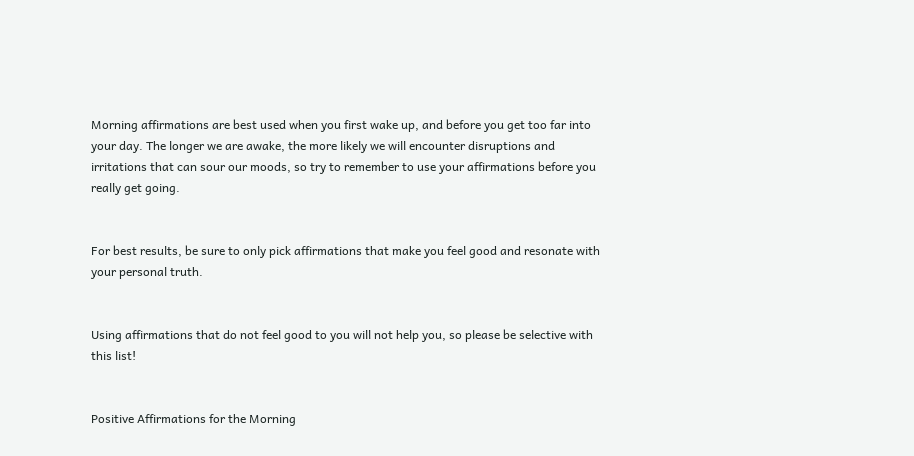Morning affirmations are best used when you first wake up, and before you get too far into your day. The longer we are awake, the more likely we will encounter disruptions and irritations that can sour our moods, so try to remember to use your affirmations before you really get going.


For best results, be sure to only pick affirmations that make you feel good and resonate with your personal truth.


Using affirmations that do not feel good to you will not help you, so please be selective with this list!


Positive Affirmations for the Morning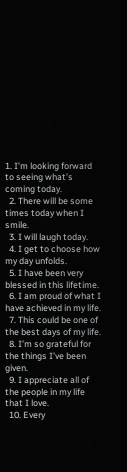1. I’m looking forward to seeing what’s coming today.
  2. There will be some times today when I smile.
  3. I will laugh today.
  4. I get to choose how my day unfolds.
  5. I have been very blessed in this lifetime.
  6. I am proud of what I have achieved in my life.
  7. This could be one of the best days of my life.
  8. I’m so grateful for the things I’ve been given.
  9. I appreciate all of the people in my life that I love.
  10. Every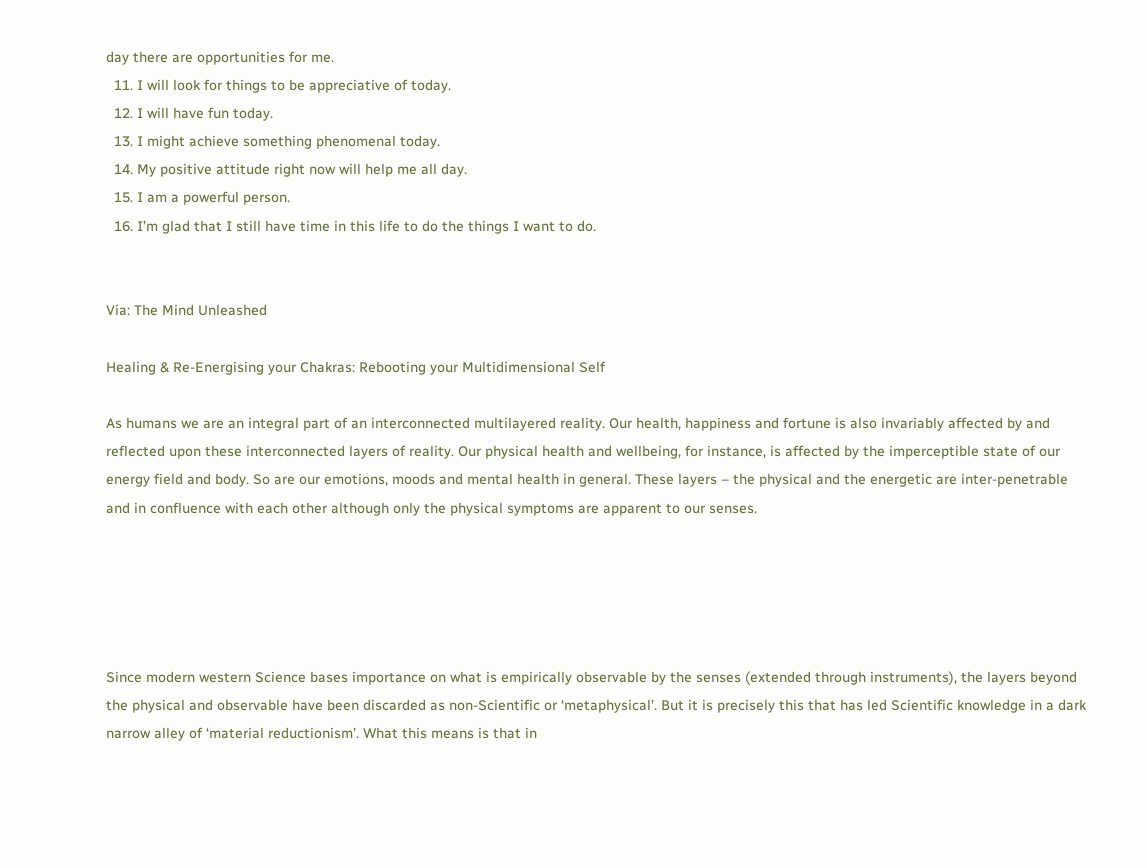day there are opportunities for me.
  11. I will look for things to be appreciative of today.
  12. I will have fun today.
  13. I might achieve something phenomenal today.
  14. My positive attitude right now will help me all day.
  15. I am a powerful person.
  16. I’m glad that I still have time in this life to do the things I want to do.


Via: The Mind Unleashed

Healing & Re-Energising your Chakras: Rebooting your Multidimensional Self

As humans we are an integral part of an interconnected multilayered reality. Our health, happiness and fortune is also invariably affected by and reflected upon these interconnected layers of reality. Our physical health and wellbeing, for instance, is affected by the imperceptible state of our energy field and body. So are our emotions, moods and mental health in general. These layers – the physical and the energetic are inter-penetrable and in confluence with each other although only the physical symptoms are apparent to our senses.





Since modern western Science bases importance on what is empirically observable by the senses (extended through instruments), the layers beyond the physical and observable have been discarded as non-Scientific or ‘metaphysical’. But it is precisely this that has led Scientific knowledge in a dark narrow alley of ‘material reductionism’. What this means is that in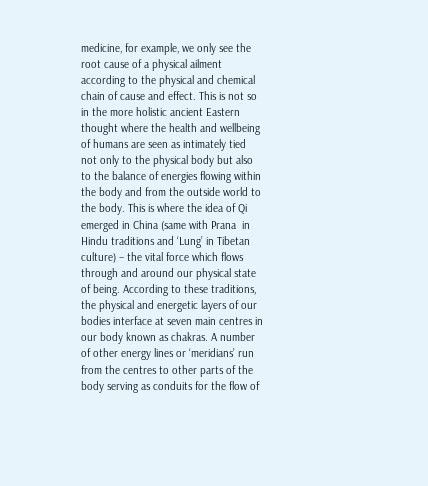medicine, for example, we only see the root cause of a physical ailment according to the physical and chemical chain of cause and effect. This is not so in the more holistic ancient Eastern thought where the health and wellbeing of humans are seen as intimately tied not only to the physical body but also to the balance of energies flowing within the body and from the outside world to the body. This is where the idea of Qi emerged in China (same with Prana  in Hindu traditions and ‘Lung’ in Tibetan culture) – the vital force which flows through and around our physical state of being. According to these traditions, the physical and energetic layers of our bodies interface at seven main centres in our body known as chakras. A number of other energy lines or ‘meridians’ run from the centres to other parts of the body serving as conduits for the flow of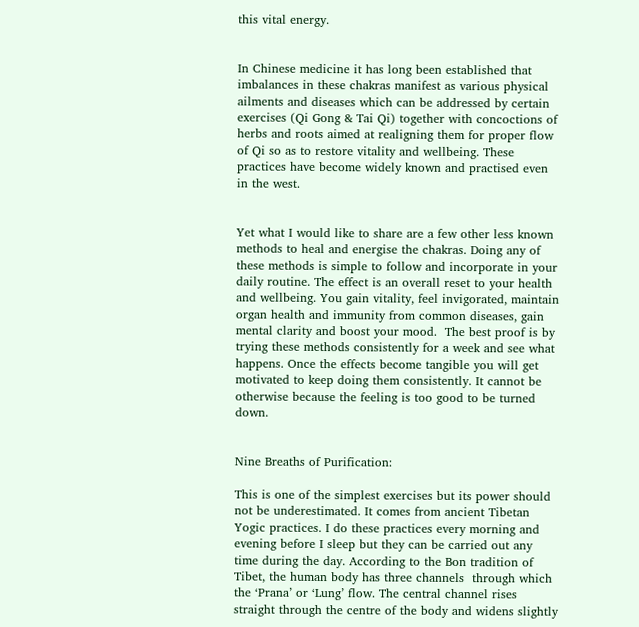this vital energy.


In Chinese medicine it has long been established that imbalances in these chakras manifest as various physical ailments and diseases which can be addressed by certain exercises (Qi Gong & Tai Qi) together with concoctions of herbs and roots aimed at realigning them for proper flow of Qi so as to restore vitality and wellbeing. These practices have become widely known and practised even in the west.


Yet what I would like to share are a few other less known methods to heal and energise the chakras. Doing any of these methods is simple to follow and incorporate in your daily routine. The effect is an overall reset to your health and wellbeing. You gain vitality, feel invigorated, maintain organ health and immunity from common diseases, gain mental clarity and boost your mood.  The best proof is by trying these methods consistently for a week and see what happens. Once the effects become tangible you will get motivated to keep doing them consistently. It cannot be otherwise because the feeling is too good to be turned down.


Nine Breaths of Purification:

This is one of the simplest exercises but its power should not be underestimated. It comes from ancient Tibetan Yogic practices. I do these practices every morning and evening before I sleep but they can be carried out any time during the day. According to the Bon tradition of Tibet, the human body has three channels  through which the ‘Prana’ or ‘Lung’ flow. The central channel rises straight through the centre of the body and widens slightly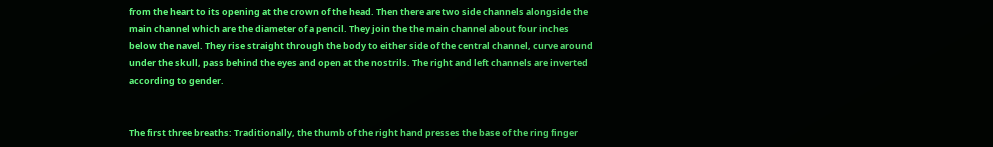from the heart to its opening at the crown of the head. Then there are two side channels alongside the main channel which are the diameter of a pencil. They join the the main channel about four inches below the navel. They rise straight through the body to either side of the central channel, curve around under the skull, pass behind the eyes and open at the nostrils. The right and left channels are inverted according to gender.


The first three breaths: Traditionally, the thumb of the right hand presses the base of the ring finger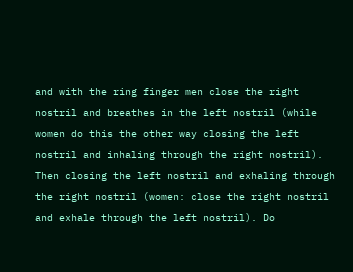and with the ring finger men close the right nostril and breathes in the left nostril (while women do this the other way closing the left nostril and inhaling through the right nostril). Then closing the left nostril and exhaling through the right nostril (women: close the right nostril and exhale through the left nostril). Do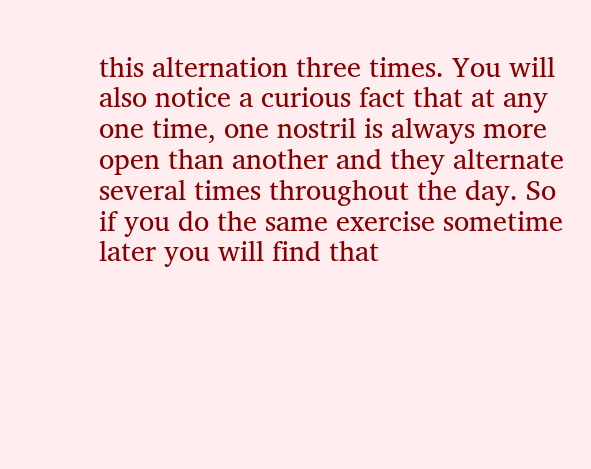this alternation three times. You will also notice a curious fact that at any one time, one nostril is always more open than another and they alternate several times throughout the day. So if you do the same exercise sometime later you will find that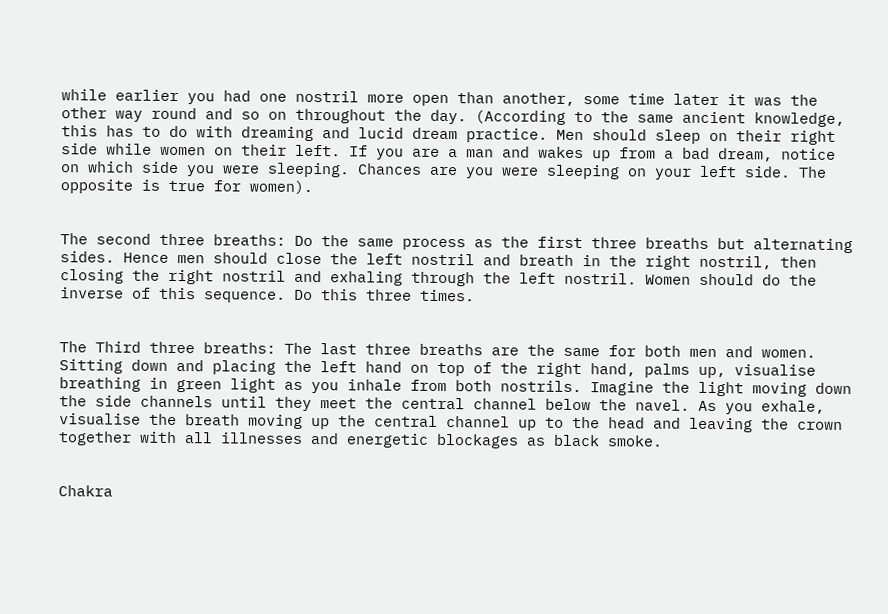while earlier you had one nostril more open than another, some time later it was the other way round and so on throughout the day. (According to the same ancient knowledge, this has to do with dreaming and lucid dream practice. Men should sleep on their right side while women on their left. If you are a man and wakes up from a bad dream, notice on which side you were sleeping. Chances are you were sleeping on your left side. The opposite is true for women).


The second three breaths: Do the same process as the first three breaths but alternating sides. Hence men should close the left nostril and breath in the right nostril, then closing the right nostril and exhaling through the left nostril. Women should do the inverse of this sequence. Do this three times.


The Third three breaths: The last three breaths are the same for both men and women. Sitting down and placing the left hand on top of the right hand, palms up, visualise breathing in green light as you inhale from both nostrils. Imagine the light moving down the side channels until they meet the central channel below the navel. As you exhale, visualise the breath moving up the central channel up to the head and leaving the crown together with all illnesses and energetic blockages as black smoke.


Chakra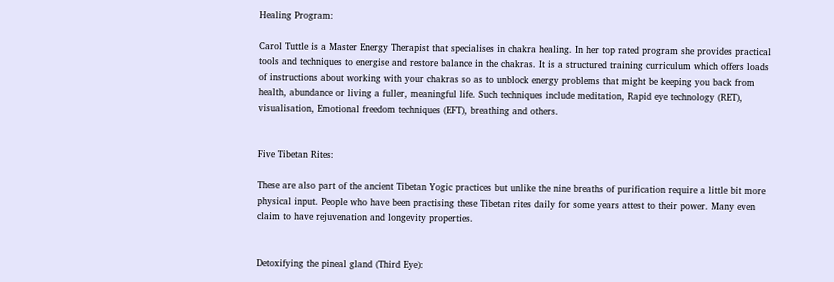Healing Program:

Carol Tuttle is a Master Energy Therapist that specialises in chakra healing. In her top rated program she provides practical tools and techniques to energise and restore balance in the chakras. It is a structured training curriculum which offers loads of instructions about working with your chakras so as to unblock energy problems that might be keeping you back from health, abundance or living a fuller, meaningful life. Such techniques include meditation, Rapid eye technology (RET), visualisation, Emotional freedom techniques (EFT), breathing and others.


Five Tibetan Rites:

These are also part of the ancient Tibetan Yogic practices but unlike the nine breaths of purification require a little bit more physical input. People who have been practising these Tibetan rites daily for some years attest to their power. Many even claim to have rejuvenation and longevity properties.


Detoxifying the pineal gland (Third Eye):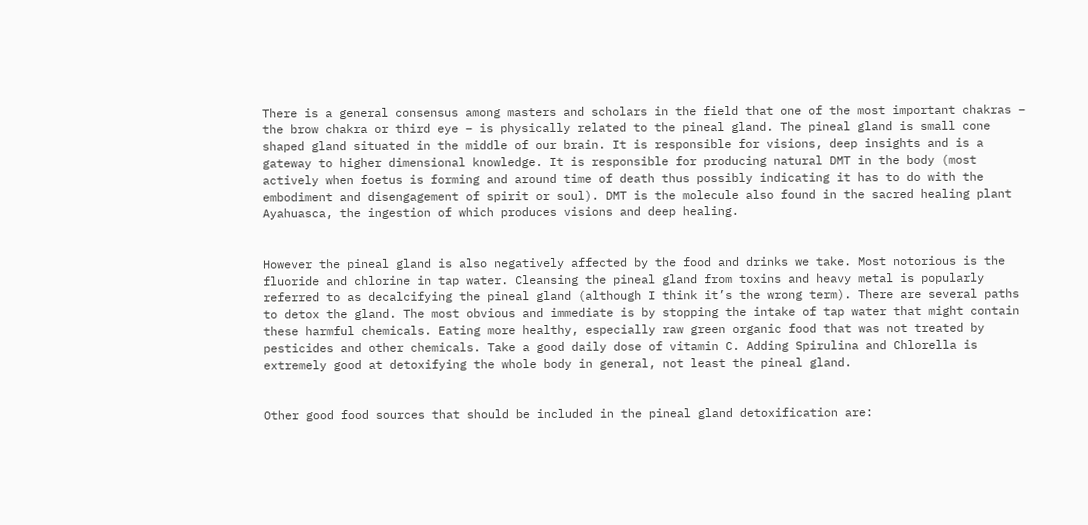There is a general consensus among masters and scholars in the field that one of the most important chakras – the brow chakra or third eye – is physically related to the pineal gland. The pineal gland is small cone shaped gland situated in the middle of our brain. It is responsible for visions, deep insights and is a gateway to higher dimensional knowledge. It is responsible for producing natural DMT in the body (most actively when foetus is forming and around time of death thus possibly indicating it has to do with the embodiment and disengagement of spirit or soul). DMT is the molecule also found in the sacred healing plant Ayahuasca, the ingestion of which produces visions and deep healing.


However the pineal gland is also negatively affected by the food and drinks we take. Most notorious is the fluoride and chlorine in tap water. Cleansing the pineal gland from toxins and heavy metal is popularly referred to as decalcifying the pineal gland (although I think it’s the wrong term). There are several paths to detox the gland. The most obvious and immediate is by stopping the intake of tap water that might contain these harmful chemicals. Eating more healthy, especially raw green organic food that was not treated by pesticides and other chemicals. Take a good daily dose of vitamin C. Adding Spirulina and Chlorella is extremely good at detoxifying the whole body in general, not least the pineal gland.


Other good food sources that should be included in the pineal gland detoxification are: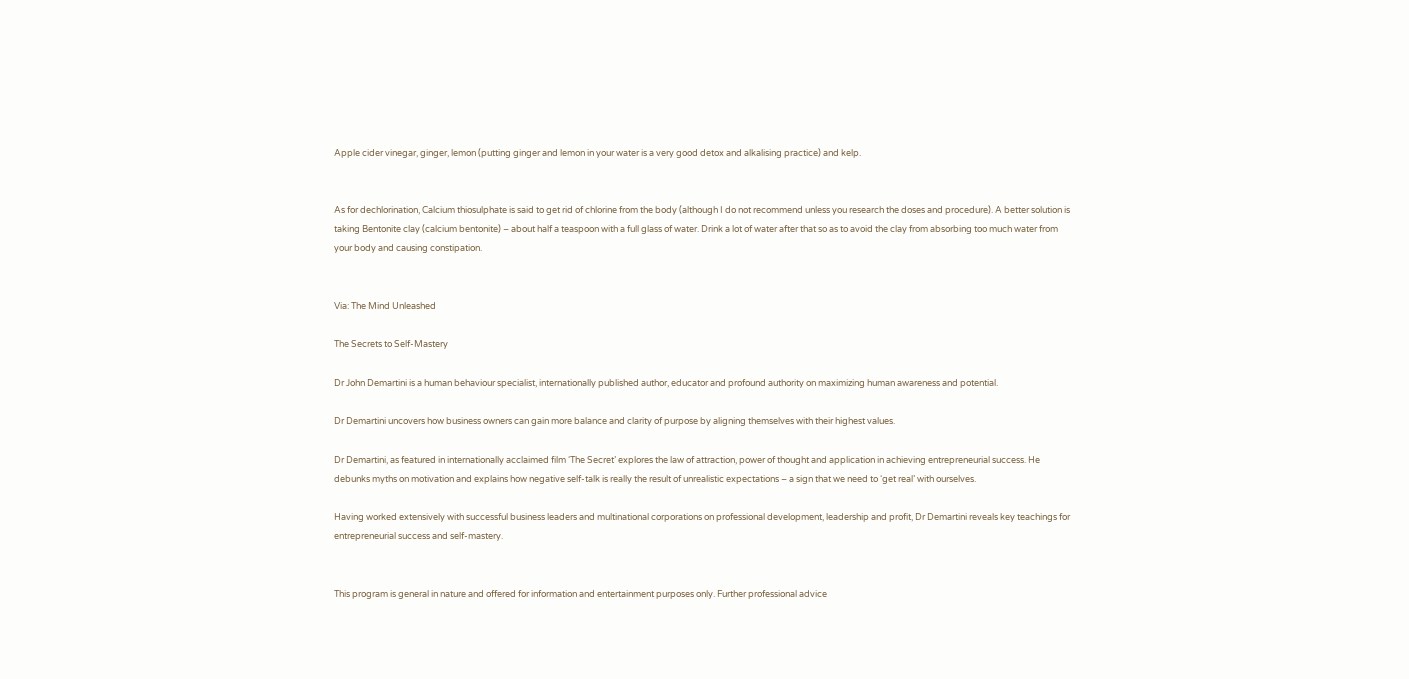Apple cider vinegar, ginger, lemon (putting ginger and lemon in your water is a very good detox and alkalising practice) and kelp.


As for dechlorination, Calcium thiosulphate is said to get rid of chlorine from the body (although I do not recommend unless you research the doses and procedure). A better solution is taking Bentonite clay (calcium bentonite) – about half a teaspoon with a full glass of water. Drink a lot of water after that so as to avoid the clay from absorbing too much water from your body and causing constipation.


Via: The Mind Unleashed

The Secrets to Self-Mastery

Dr John Demartini is a human behaviour specialist, internationally published author, educator and profound authority on maximizing human awareness and potential.

Dr Demartini uncovers how business owners can gain more balance and clarity of purpose by aligning themselves with their highest values.

Dr Demartini, as featured in internationally acclaimed film ‘The Secret’ explores the law of attraction, power of thought and application in achieving entrepreneurial success. He debunks myths on motivation and explains how negative self-talk is really the result of unrealistic expectations – a sign that we need to ‘get real’ with ourselves.

Having worked extensively with successful business leaders and multinational corporations on professional development, leadership and profit, Dr Demartini reveals key teachings for entrepreneurial success and self-mastery.


This program is general in nature and offered for information and entertainment purposes only. Further professional advice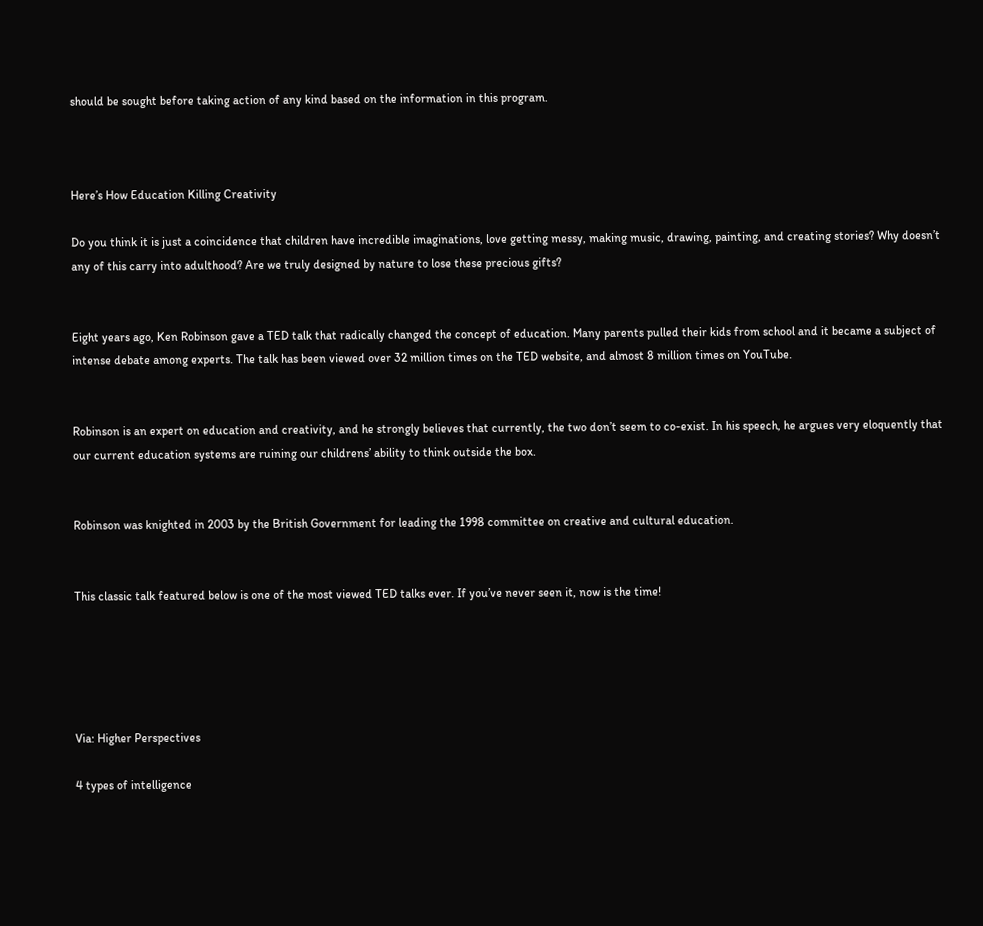should be sought before taking action of any kind based on the information in this program.



Here’s How Education Killing Creativity

Do you think it is just a coincidence that children have incredible imaginations, love getting messy, making music, drawing, painting, and creating stories? Why doesn’t any of this carry into adulthood? Are we truly designed by nature to lose these precious gifts?


Eight years ago, Ken Robinson gave a TED talk that radically changed the concept of education. Many parents pulled their kids from school and it became a subject of intense debate among experts. The talk has been viewed over 32 million times on the TED website, and almost 8 million times on YouTube.


Robinson is an expert on education and creativity, and he strongly believes that currently, the two don’t seem to co-exist. In his speech, he argues very eloquently that our current education systems are ruining our childrens’ ability to think outside the box.


Robinson was knighted in 2003 by the British Government for leading the 1998 committee on creative and cultural education.


This classic talk featured below is one of the most viewed TED talks ever. If you’ve never seen it, now is the time!





Via: Higher Perspectives

4 types of intelligence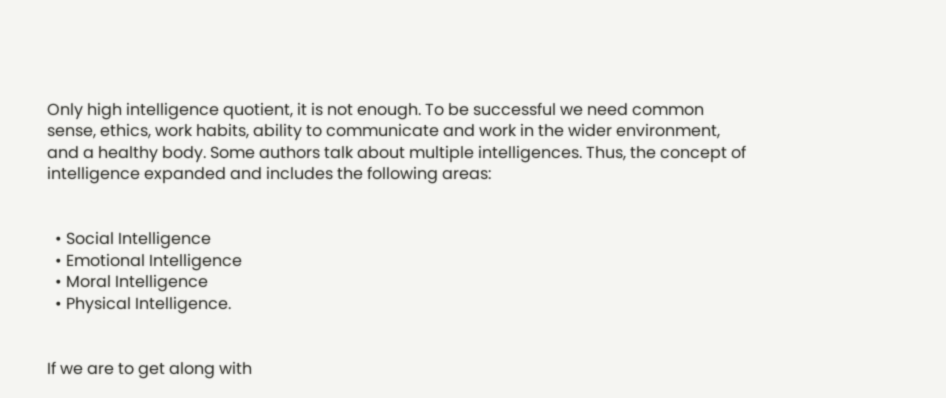Only high intelligence quotient, it is not enough. To be successful we need common sense, ethics, work habits, ability to communicate and work in the wider environment, and a healthy body. Some authors talk about multiple intelligences. Thus, the concept of intelligence expanded and includes the following areas:


  • Social Intelligence
  • Emotional Intelligence
  • Moral Intelligence
  • Physical Intelligence.


If we are to get along with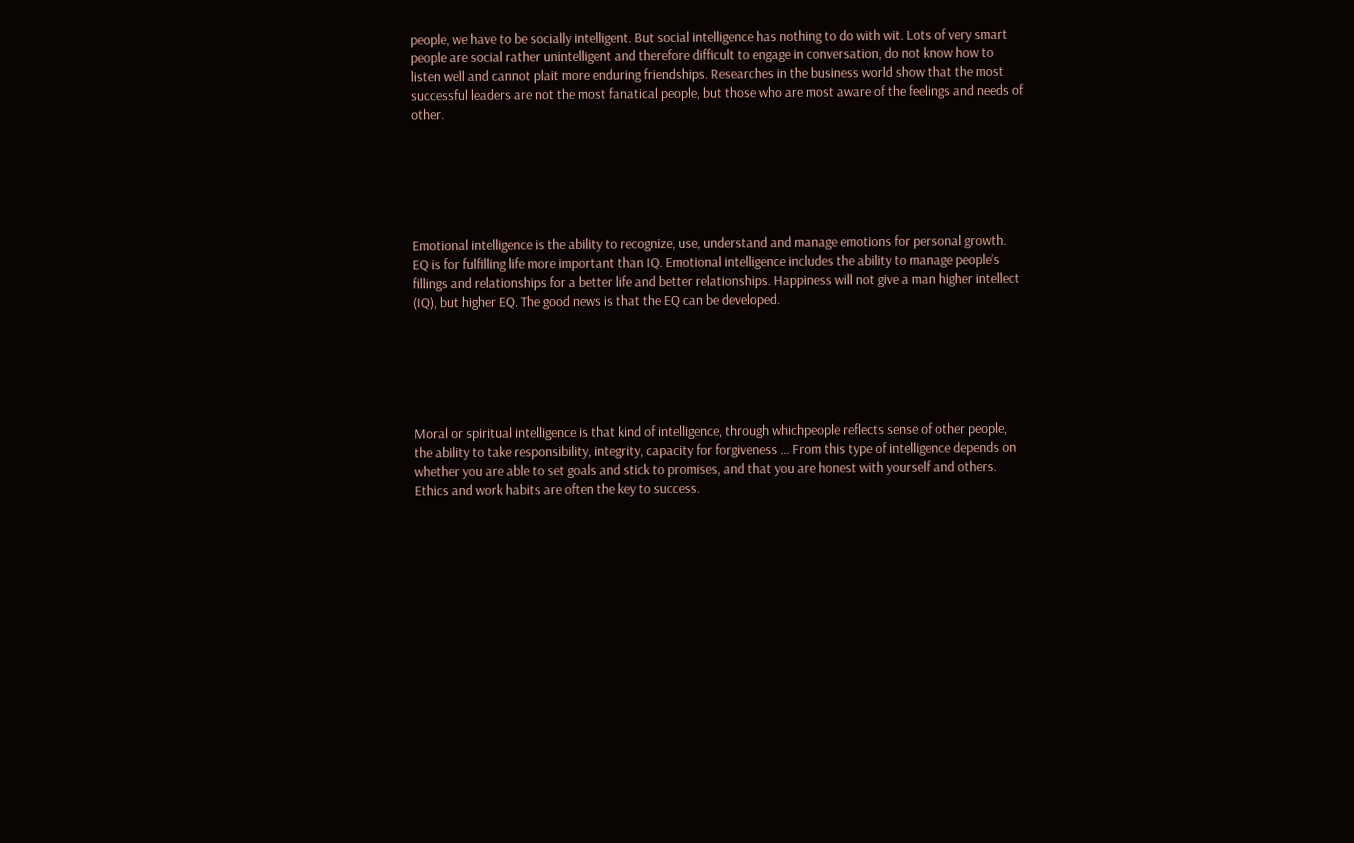people, we have to be socially intelligent. But social intelligence has nothing to do with wit. Lots of very smart people are social rather unintelligent and therefore difficult to engage in conversation, do not know how to listen well and cannot plait more enduring friendships. Researches in the business world show that the most successful leaders are not the most fanatical people, but those who are most aware of the feelings and needs of other.






Emotional intelligence is the ability to recognize, use, understand and manage emotions for personal growth. EQ is for fulfilling life more important than IQ. Emotional intelligence includes the ability to manage people’s fillings and relationships for a better life and better relationships. Happiness will not give a man higher intellect (IQ), but higher EQ. The good news is that the EQ can be developed.






Moral or spiritual intelligence is that kind of intelligence, through whichpeople reflects sense of other people, the ability to take responsibility, integrity, capacity for forgiveness … From this type of intelligence depends on whether you are able to set goals and stick to promises, and that you are honest with yourself and others. Ethics and work habits are often the key to success.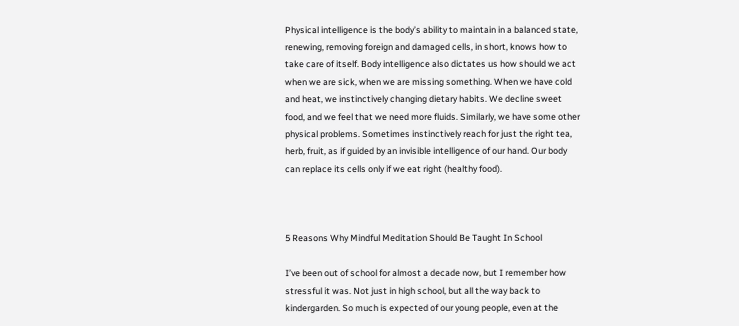Physical intelligence is the body’s ability to maintain in a balanced state, renewing, removing foreign and damaged cells, in short, knows how to take care of itself. Body intelligence also dictates us how should we act when we are sick, when we are missing something. When we have cold and heat, we instinctively changing dietary habits. We decline sweet food, and we feel that we need more fluids. Similarly, we have some other physical problems. Sometimes instinctively reach for just the right tea, herb, fruit, as if guided by an invisible intelligence of our hand. Our body can replace its cells only if we eat right (healthy food).



5 Reasons Why Mindful Meditation Should Be Taught In School

I’ve been out of school for almost a decade now, but I remember how stressful it was. Not just in high school, but all the way back to kindergarden. So much is expected of our young people, even at the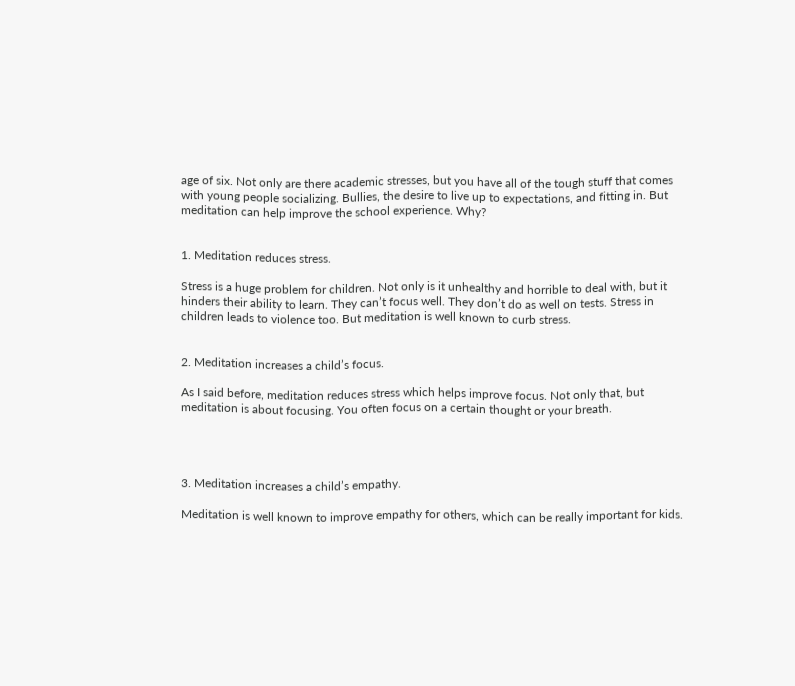age of six. Not only are there academic stresses, but you have all of the tough stuff that comes with young people socializing. Bullies, the desire to live up to expectations, and fitting in. But meditation can help improve the school experience. Why?


1. Meditation reduces stress.

Stress is a huge problem for children. Not only is it unhealthy and horrible to deal with, but it hinders their ability to learn. They can’t focus well. They don’t do as well on tests. Stress in children leads to violence too. But meditation is well known to curb stress.


2. Meditation increases a child’s focus.

As I said before, meditation reduces stress which helps improve focus. Not only that, but meditation is about focusing. You often focus on a certain thought or your breath.




3. Meditation increases a child’s empathy.

Meditation is well known to improve empathy for others, which can be really important for kids.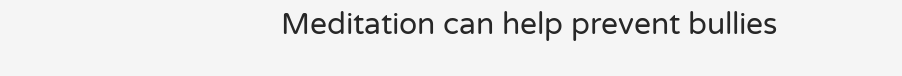Meditation can help prevent bullies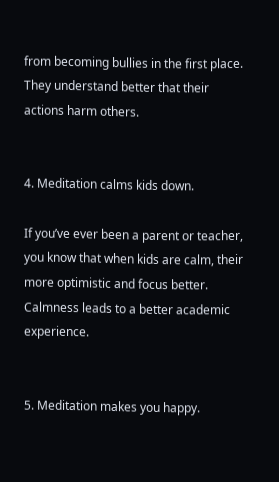from becoming bullies in the first place. They understand better that their actions harm others.


4. Meditation calms kids down.

If you’ve ever been a parent or teacher, you know that when kids are calm, their more optimistic and focus better. Calmness leads to a better academic experience.


5. Meditation makes you happy.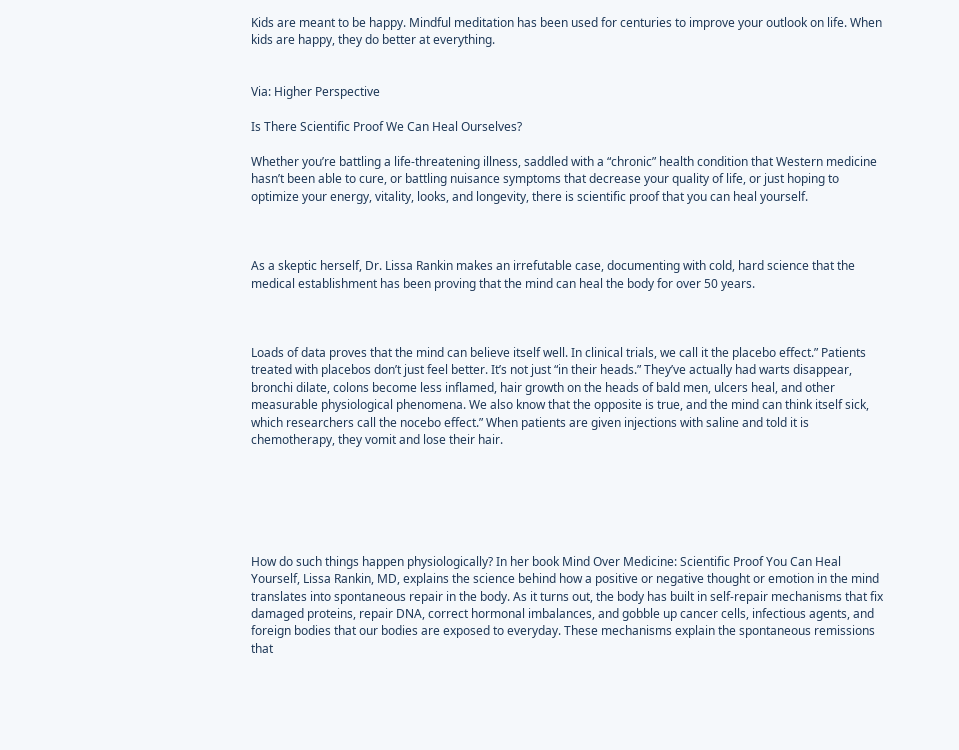Kids are meant to be happy. Mindful meditation has been used for centuries to improve your outlook on life. When kids are happy, they do better at everything.


Via: Higher Perspective

Is There Scientific Proof We Can Heal Ourselves?

Whether you’re battling a life-threatening illness, saddled with a “chronic” health condition that Western medicine hasn’t been able to cure, or battling nuisance symptoms that decrease your quality of life, or just hoping to optimize your energy, vitality, looks, and longevity, there is scientific proof that you can heal yourself.



As a skeptic herself, Dr. Lissa Rankin makes an irrefutable case, documenting with cold, hard science that the medical establishment has been proving that the mind can heal the body for over 50 years.



Loads of data proves that the mind can believe itself well. In clinical trials, we call it the placebo effect.” Patients treated with placebos don’t just feel better. It’s not just “in their heads.” They’ve actually had warts disappear, bronchi dilate, colons become less inflamed, hair growth on the heads of bald men, ulcers heal, and other measurable physiological phenomena. We also know that the opposite is true, and the mind can think itself sick, which researchers call the nocebo effect.” When patients are given injections with saline and told it is chemotherapy, they vomit and lose their hair.






How do such things happen physiologically? In her book Mind Over Medicine: Scientific Proof You Can Heal Yourself, Lissa Rankin, MD, explains the science behind how a positive or negative thought or emotion in the mind translates into spontaneous repair in the body. As it turns out, the body has built in self-repair mechanisms that fix damaged proteins, repair DNA, correct hormonal imbalances, and gobble up cancer cells, infectious agents, and foreign bodies that our bodies are exposed to everyday. These mechanisms explain the spontaneous remissions that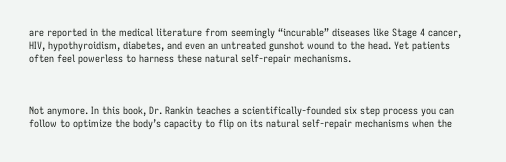are reported in the medical literature from seemingly “incurable” diseases like Stage 4 cancer, HIV, hypothyroidism, diabetes, and even an untreated gunshot wound to the head. Yet patients often feel powerless to harness these natural self-repair mechanisms.



Not anymore. In this book, Dr. Rankin teaches a scientifically-founded six step process you can follow to optimize the body’s capacity to flip on its natural self-repair mechanisms when the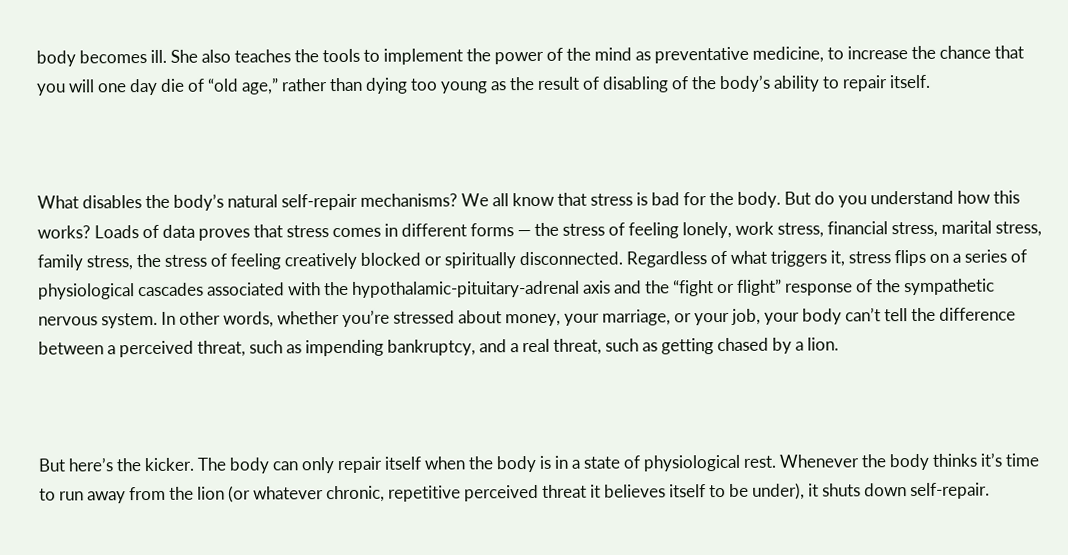body becomes ill. She also teaches the tools to implement the power of the mind as preventative medicine, to increase the chance that you will one day die of “old age,” rather than dying too young as the result of disabling of the body’s ability to repair itself.



What disables the body’s natural self-repair mechanisms? We all know that stress is bad for the body. But do you understand how this works? Loads of data proves that stress comes in different forms — the stress of feeling lonely, work stress, financial stress, marital stress, family stress, the stress of feeling creatively blocked or spiritually disconnected. Regardless of what triggers it, stress flips on a series of physiological cascades associated with the hypothalamic-pituitary-adrenal axis and the “fight or flight” response of the sympathetic nervous system. In other words, whether you’re stressed about money, your marriage, or your job, your body can’t tell the difference between a perceived threat, such as impending bankruptcy, and a real threat, such as getting chased by a lion.



But here’s the kicker. The body can only repair itself when the body is in a state of physiological rest. Whenever the body thinks it’s time to run away from the lion (or whatever chronic, repetitive perceived threat it believes itself to be under), it shuts down self-repair.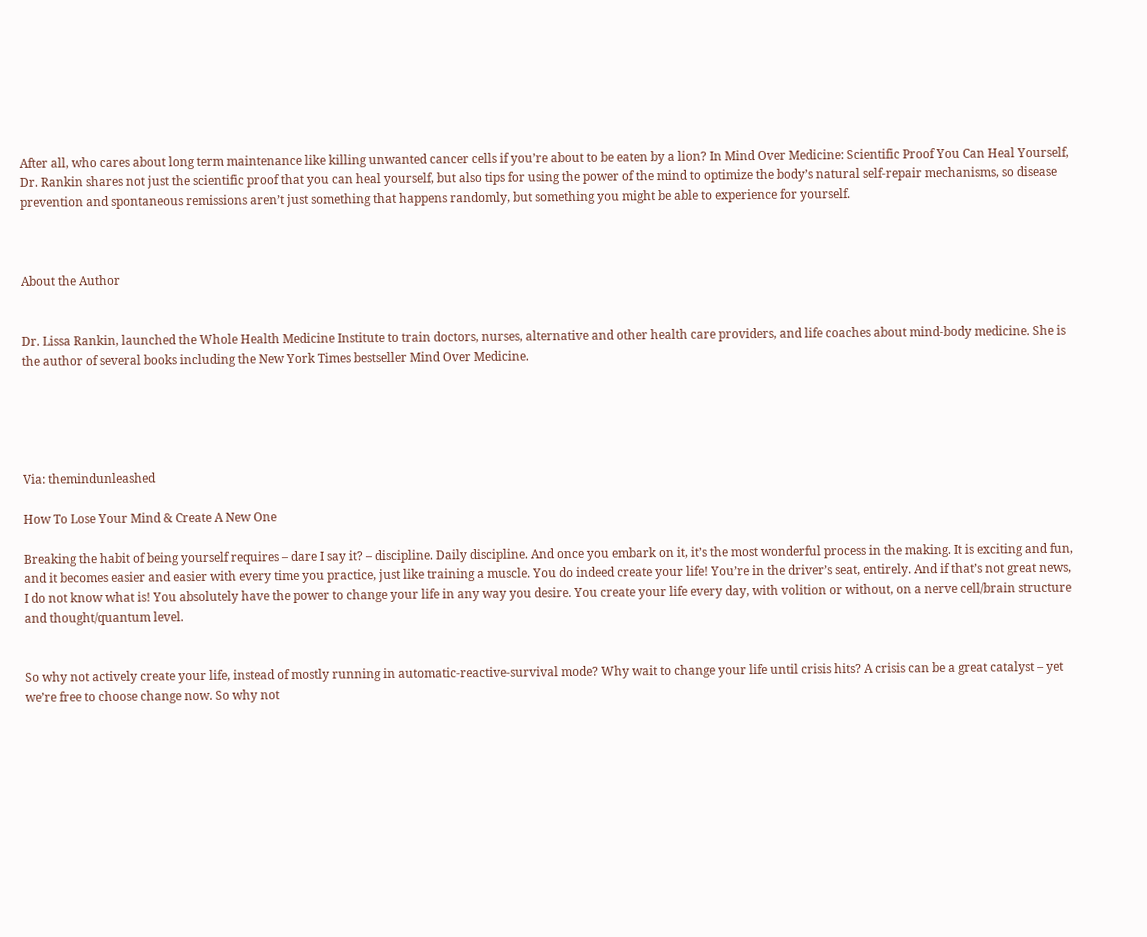After all, who cares about long term maintenance like killing unwanted cancer cells if you’re about to be eaten by a lion? In Mind Over Medicine: Scientific Proof You Can Heal Yourself, Dr. Rankin shares not just the scientific proof that you can heal yourself, but also tips for using the power of the mind to optimize the body’s natural self-repair mechanisms, so disease prevention and spontaneous remissions aren’t just something that happens randomly, but something you might be able to experience for yourself.



About the Author


Dr. Lissa Rankin, launched the Whole Health Medicine Institute to train doctors, nurses, alternative and other health care providers, and life coaches about mind-body medicine. She is the author of several books including the New York Times bestseller Mind Over Medicine.





Via: themindunleashed

How To Lose Your Mind & Create A New One

Breaking the habit of being yourself requires – dare I say it? – discipline. Daily discipline. And once you embark on it, it’s the most wonderful process in the making. It is exciting and fun, and it becomes easier and easier with every time you practice, just like training a muscle. You do indeed create your life! You’re in the driver’s seat, entirely. And if that’s not great news, I do not know what is! You absolutely have the power to change your life in any way you desire. You create your life every day, with volition or without, on a nerve cell/brain structure and thought/quantum level.


So why not actively create your life, instead of mostly running in automatic-reactive-survival mode? Why wait to change your life until crisis hits? A crisis can be a great catalyst – yet we’re free to choose change now. So why not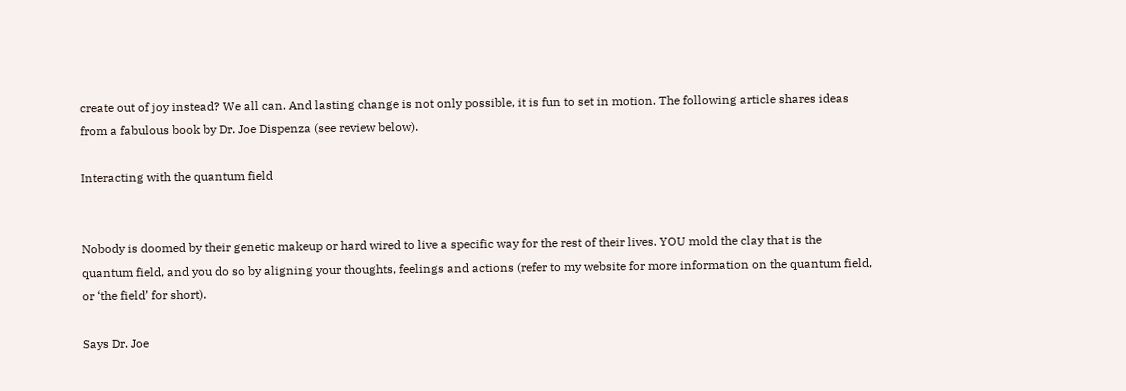create out of joy instead? We all can. And lasting change is not only possible, it is fun to set in motion. The following article shares ideas from a fabulous book by Dr. Joe Dispenza (see review below).

Interacting with the quantum field


Nobody is doomed by their genetic makeup or hard wired to live a specific way for the rest of their lives. YOU mold the clay that is the quantum field, and you do so by aligning your thoughts, feelings and actions (refer to my website for more information on the quantum field, or ‘the field’ for short).

Says Dr. Joe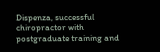Dispenza, successful chiropractor with postgraduate training and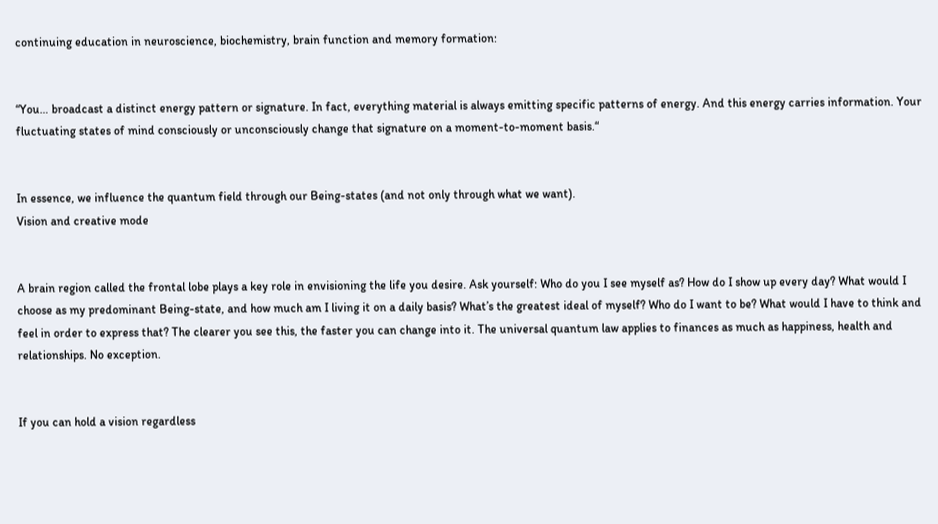continuing education in neuroscience, biochemistry, brain function and memory formation:


“You… broadcast a distinct energy pattern or signature. In fact, everything material is always emitting specific patterns of energy. And this energy carries information. Your fluctuating states of mind consciously or unconsciously change that signature on a moment-to-moment basis.“


In essence, we influence the quantum field through our Being-states (and not only through what we want).
Vision and creative mode


A brain region called the frontal lobe plays a key role in envisioning the life you desire. Ask yourself: Who do you I see myself as? How do I show up every day? What would I choose as my predominant Being-state, and how much am I living it on a daily basis? What’s the greatest ideal of myself? Who do I want to be? What would I have to think and feel in order to express that? The clearer you see this, the faster you can change into it. The universal quantum law applies to finances as much as happiness, health and relationships. No exception.


If you can hold a vision regardless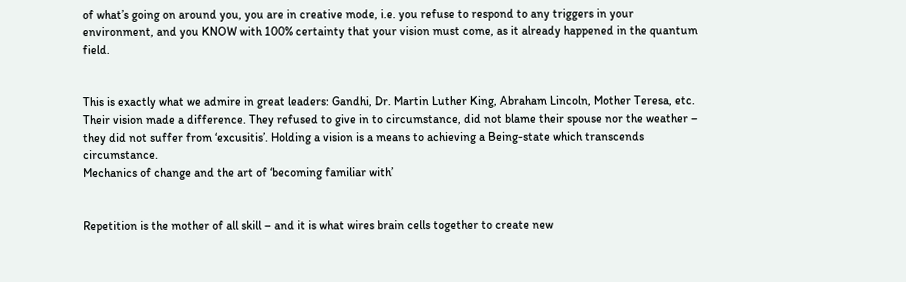of what’s going on around you, you are in creative mode, i.e. you refuse to respond to any triggers in your environment, and you KNOW with 100% certainty that your vision must come, as it already happened in the quantum field.


This is exactly what we admire in great leaders: Gandhi, Dr. Martin Luther King, Abraham Lincoln, Mother Teresa, etc. Their vision made a difference. They refused to give in to circumstance, did not blame their spouse nor the weather – they did not suffer from ‘excusitis’. Holding a vision is a means to achieving a Being-state which transcends circumstance.
Mechanics of change and the art of ‘becoming familiar with’


Repetition is the mother of all skill – and it is what wires brain cells together to create new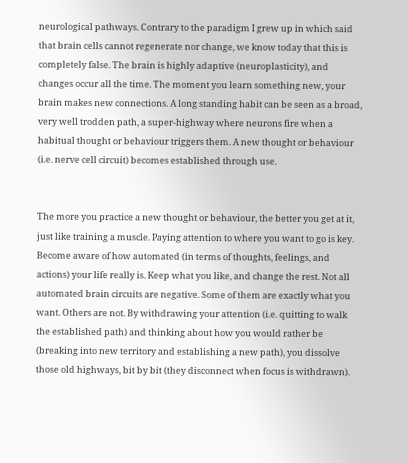neurological pathways. Contrary to the paradigm I grew up in which said that brain cells cannot regenerate nor change, we know today that this is completely false. The brain is highly adaptive (neuroplasticity), and changes occur all the time. The moment you learn something new, your brain makes new connections. A long standing habit can be seen as a broad, very well trodden path, a super-highway where neurons fire when a habitual thought or behaviour triggers them. A new thought or behaviour (i.e. nerve cell circuit) becomes established through use.


The more you practice a new thought or behaviour, the better you get at it, just like training a muscle. Paying attention to where you want to go is key. Become aware of how automated (in terms of thoughts, feelings, and actions) your life really is. Keep what you like, and change the rest. Not all automated brain circuits are negative. Some of them are exactly what you want. Others are not. By withdrawing your attention (i.e. quitting to walk the established path) and thinking about how you would rather be (breaking into new territory and establishing a new path), you dissolve those old highways, bit by bit (they disconnect when focus is withdrawn).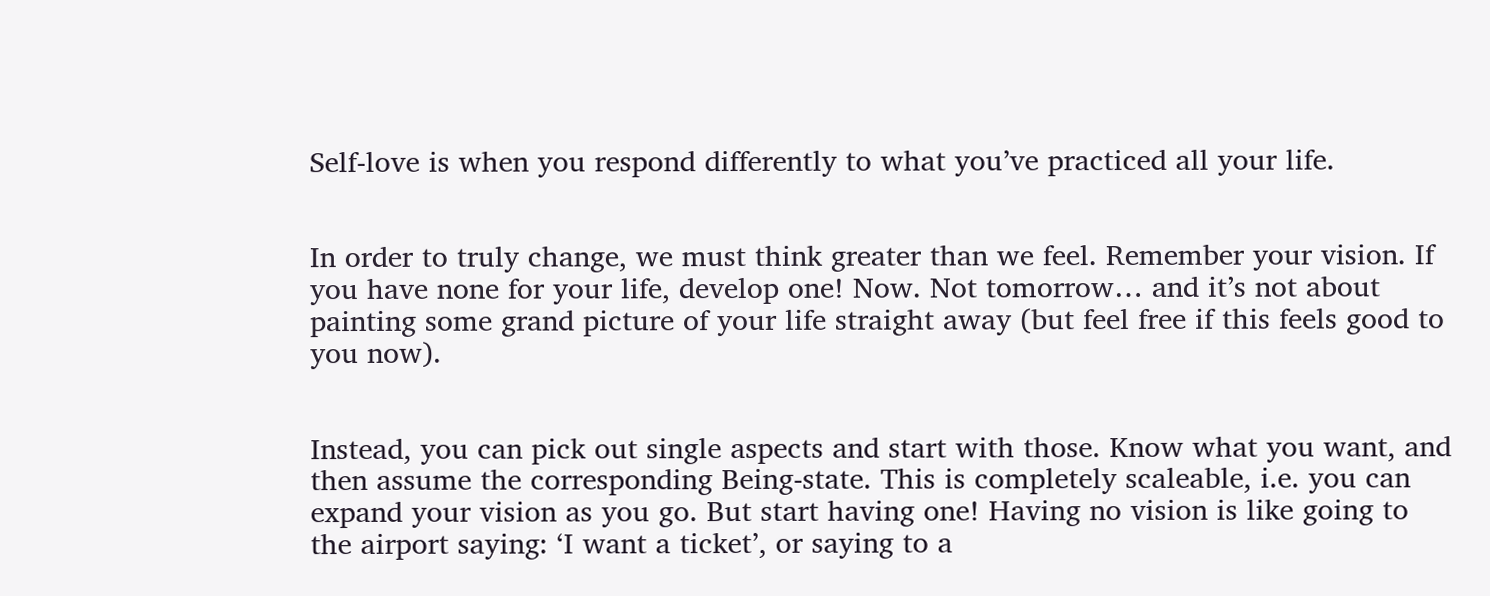Self-love is when you respond differently to what you’ve practiced all your life.


In order to truly change, we must think greater than we feel. Remember your vision. If you have none for your life, develop one! Now. Not tomorrow… and it’s not about painting some grand picture of your life straight away (but feel free if this feels good to you now).


Instead, you can pick out single aspects and start with those. Know what you want, and then assume the corresponding Being-state. This is completely scaleable, i.e. you can expand your vision as you go. But start having one! Having no vision is like going to the airport saying: ‘I want a ticket’, or saying to a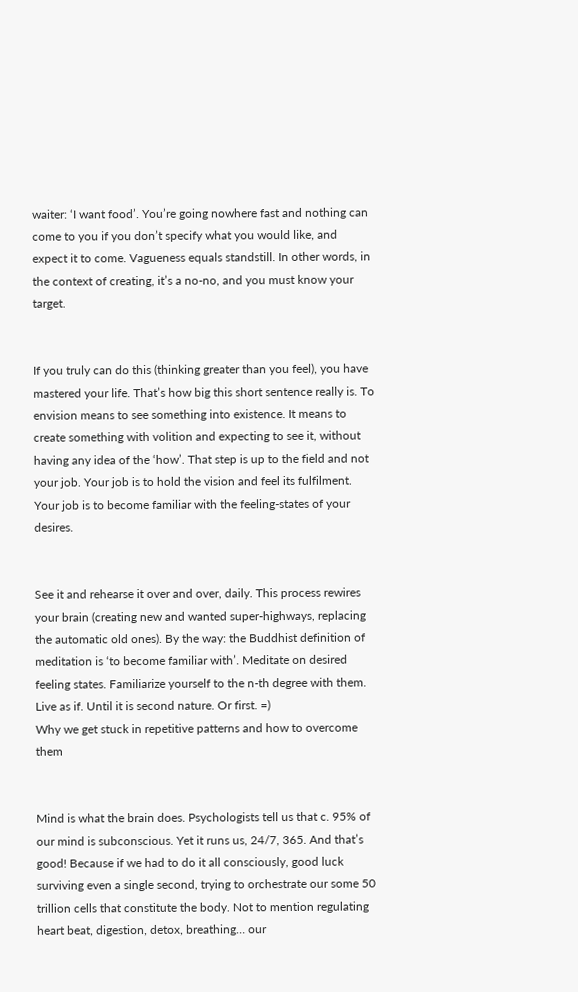waiter: ‘I want food’. You’re going nowhere fast and nothing can come to you if you don’t specify what you would like, and expect it to come. Vagueness equals standstill. In other words, in the context of creating, it’s a no-no, and you must know your target.


If you truly can do this (thinking greater than you feel), you have mastered your life. That’s how big this short sentence really is. To envision means to see something into existence. It means to create something with volition and expecting to see it, without having any idea of the ‘how’. That step is up to the field and not your job. Your job is to hold the vision and feel its fulfilment. Your job is to become familiar with the feeling-states of your desires.


See it and rehearse it over and over, daily. This process rewires your brain (creating new and wanted super-highways, replacing the automatic old ones). By the way: the Buddhist definition of meditation is ‘to become familiar with’. Meditate on desired feeling states. Familiarize yourself to the n-th degree with them. Live as if. Until it is second nature. Or first. =)
Why we get stuck in repetitive patterns and how to overcome them


Mind is what the brain does. Psychologists tell us that c. 95% of our mind is subconscious. Yet it runs us, 24/7, 365. And that’s good! Because if we had to do it all consciously, good luck surviving even a single second, trying to orchestrate our some 50 trillion cells that constitute the body. Not to mention regulating heart beat, digestion, detox, breathing… our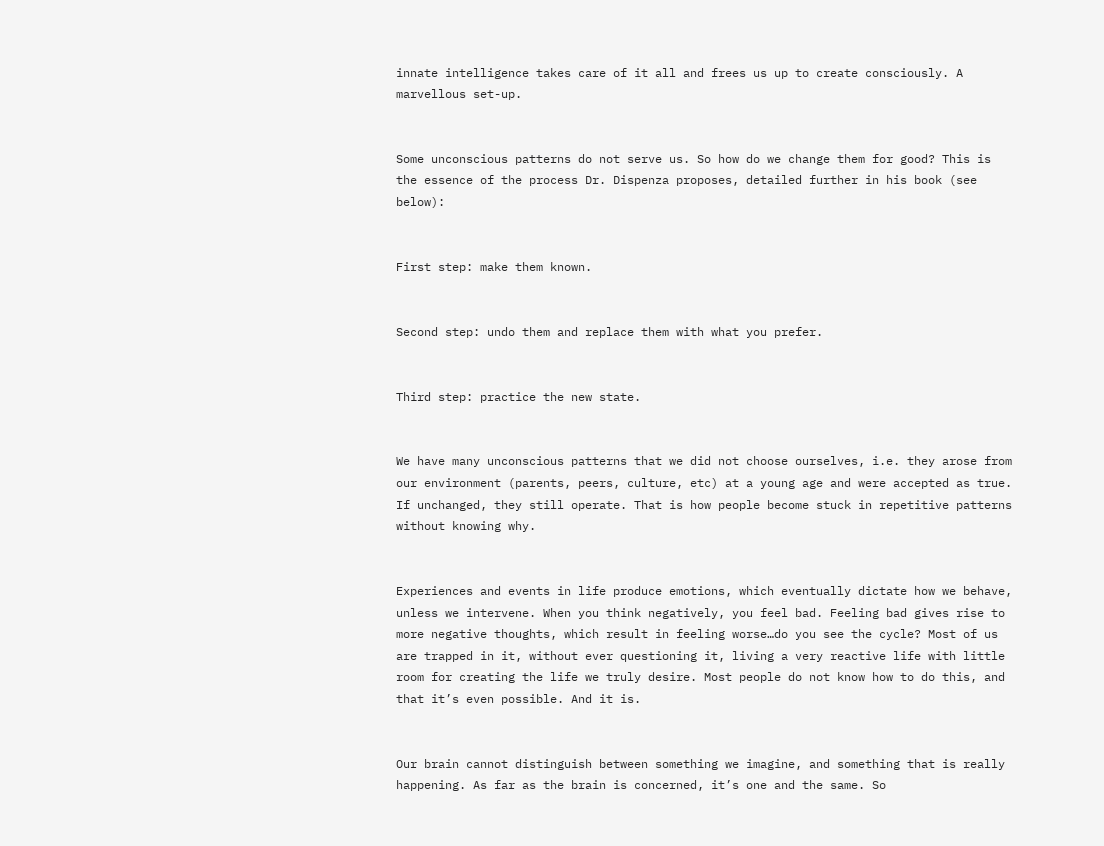innate intelligence takes care of it all and frees us up to create consciously. A marvellous set-up.


Some unconscious patterns do not serve us. So how do we change them for good? This is the essence of the process Dr. Dispenza proposes, detailed further in his book (see below):


First step: make them known.


Second step: undo them and replace them with what you prefer.


Third step: practice the new state.


We have many unconscious patterns that we did not choose ourselves, i.e. they arose from our environment (parents, peers, culture, etc) at a young age and were accepted as true. If unchanged, they still operate. That is how people become stuck in repetitive patterns without knowing why.


Experiences and events in life produce emotions, which eventually dictate how we behave, unless we intervene. When you think negatively, you feel bad. Feeling bad gives rise to more negative thoughts, which result in feeling worse…do you see the cycle? Most of us are trapped in it, without ever questioning it, living a very reactive life with little room for creating the life we truly desire. Most people do not know how to do this, and that it’s even possible. And it is.


Our brain cannot distinguish between something we imagine, and something that is really happening. As far as the brain is concerned, it’s one and the same. So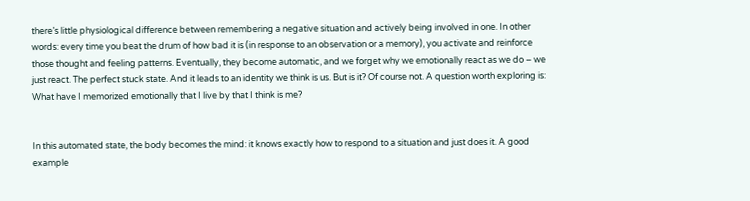there’s little physiological difference between remembering a negative situation and actively being involved in one. In other words: every time you beat the drum of how bad it is (in response to an observation or a memory), you activate and reinforce those thought and feeling patterns. Eventually, they become automatic, and we forget why we emotionally react as we do – we just react. The perfect stuck state. And it leads to an identity we think is us. But is it? Of course not. A question worth exploring is: What have I memorized emotionally that I live by that I think is me?


In this automated state, the body becomes the mind: it knows exactly how to respond to a situation and just does it. A good example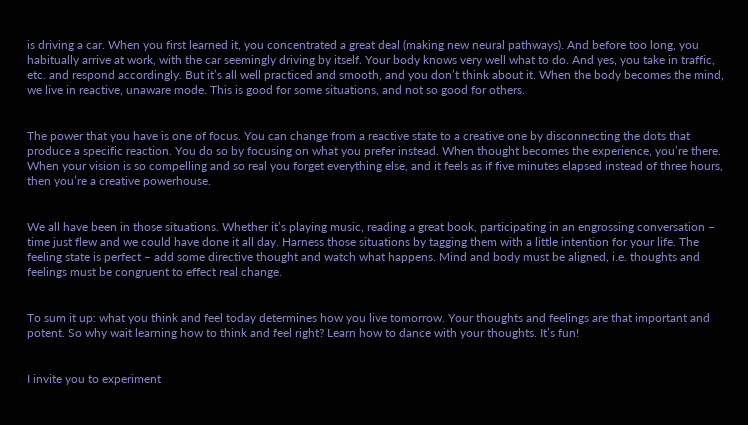is driving a car. When you first learned it, you concentrated a great deal (making new neural pathways). And before too long, you habitually arrive at work, with the car seemingly driving by itself. Your body knows very well what to do. And yes, you take in traffic, etc. and respond accordingly. But it’s all well practiced and smooth, and you don’t think about it. When the body becomes the mind, we live in reactive, unaware mode. This is good for some situations, and not so good for others.


The power that you have is one of focus. You can change from a reactive state to a creative one by disconnecting the dots that produce a specific reaction. You do so by focusing on what you prefer instead. When thought becomes the experience, you’re there. When your vision is so compelling and so real you forget everything else, and it feels as if five minutes elapsed instead of three hours, then you’re a creative powerhouse.


We all have been in those situations. Whether it’s playing music, reading a great book, participating in an engrossing conversation – time just flew and we could have done it all day. Harness those situations by tagging them with a little intention for your life. The feeling state is perfect – add some directive thought and watch what happens. Mind and body must be aligned, i.e. thoughts and feelings must be congruent to effect real change.


To sum it up: what you think and feel today determines how you live tomorrow. Your thoughts and feelings are that important and potent. So why wait learning how to think and feel right? Learn how to dance with your thoughts. It’s fun!


I invite you to experiment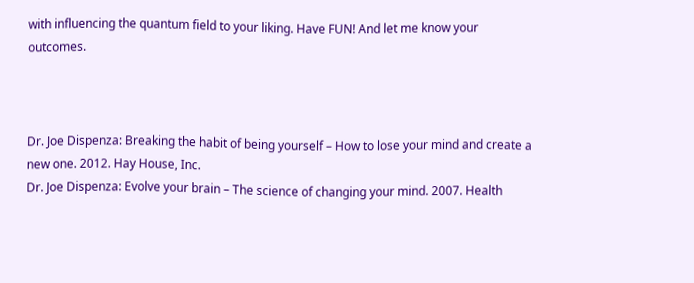with influencing the quantum field to your liking. Have FUN! And let me know your outcomes.



Dr. Joe Dispenza: Breaking the habit of being yourself – How to lose your mind and create a new one. 2012. Hay House, Inc.
Dr. Joe Dispenza: Evolve your brain – The science of changing your mind. 2007. Health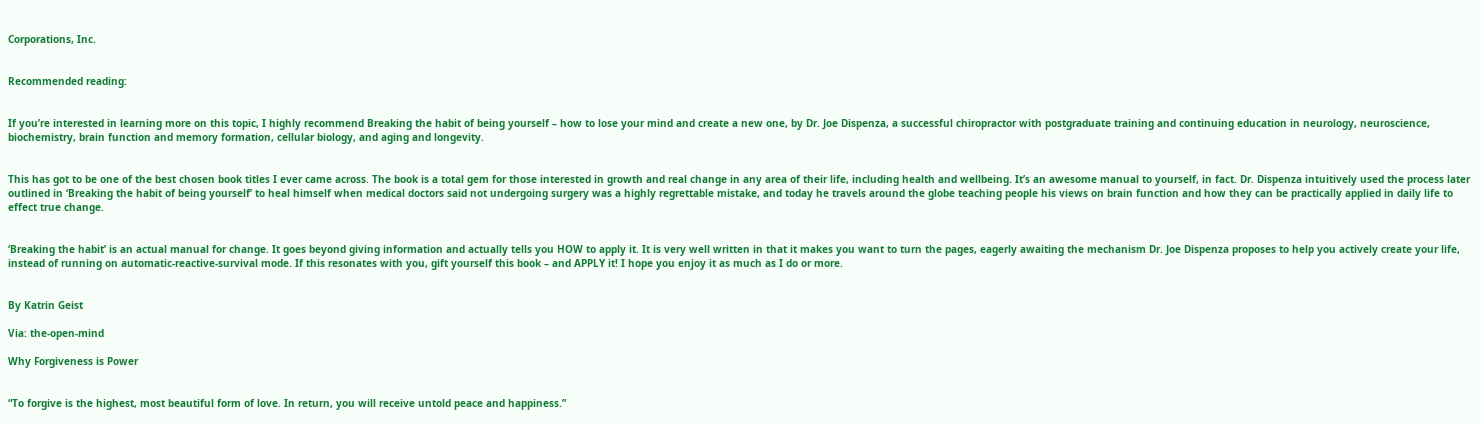Corporations, Inc.


Recommended reading:


If you’re interested in learning more on this topic, I highly recommend Breaking the habit of being yourself – how to lose your mind and create a new one, by Dr. Joe Dispenza, a successful chiropractor with postgraduate training and continuing education in neurology, neuroscience, biochemistry, brain function and memory formation, cellular biology, and aging and longevity.


This has got to be one of the best chosen book titles I ever came across. The book is a total gem for those interested in growth and real change in any area of their life, including health and wellbeing. It’s an awesome manual to yourself, in fact. Dr. Dispenza intuitively used the process later outlined in ‘Breaking the habit of being yourself’ to heal himself when medical doctors said not undergoing surgery was a highly regrettable mistake, and today he travels around the globe teaching people his views on brain function and how they can be practically applied in daily life to effect true change.


‘Breaking the habit’ is an actual manual for change. It goes beyond giving information and actually tells you HOW to apply it. It is very well written in that it makes you want to turn the pages, eagerly awaiting the mechanism Dr. Joe Dispenza proposes to help you actively create your life, instead of running on automatic-reactive-survival mode. If this resonates with you, gift yourself this book – and APPLY it! I hope you enjoy it as much as I do or more.


By Katrin Geist

Via: the-open-mind

Why Forgiveness is Power


“To forgive is the highest, most beautiful form of love. In return, you will receive untold peace and happiness.”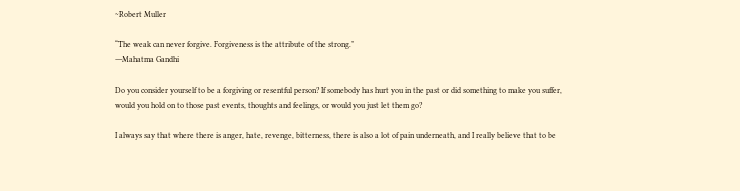~Robert Muller

“The weak can never forgive. Forgiveness is the attribute of the strong.”
―Mahatma Gandhi

Do you consider yourself to be a forgiving or resentful person? If somebody has hurt you in the past or did something to make you suffer, would you hold on to those past events, thoughts and feelings, or would you just let them go?

I always say that where there is anger, hate, revenge, bitterness, there is also a lot of pain underneath, and I really believe that to be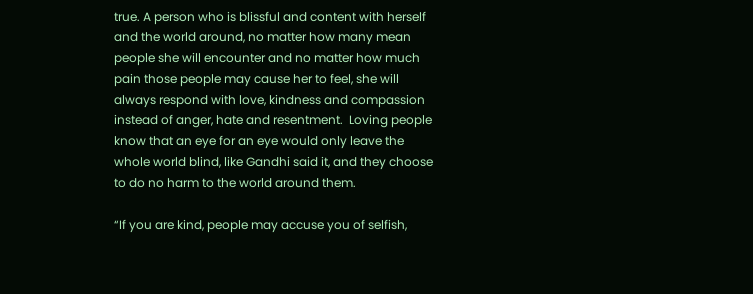true. A person who is blissful and content with herself and the world around, no matter how many mean people she will encounter and no matter how much pain those people may cause her to feel, she will always respond with love, kindness and compassion instead of anger, hate and resentment.  Loving people know that an eye for an eye would only leave the whole world blind, like Gandhi said it, and they choose to do no harm to the world around them.

“If you are kind, people may accuse you of selfish,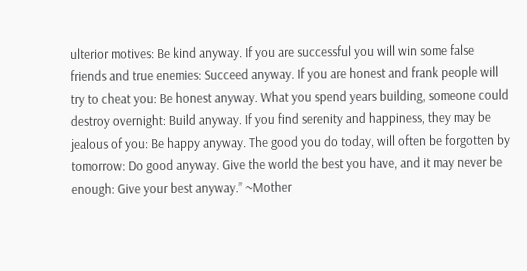ulterior motives: Be kind anyway. If you are successful you will win some false friends and true enemies: Succeed anyway. If you are honest and frank people will try to cheat you: Be honest anyway. What you spend years building, someone could destroy overnight: Build anyway. If you find serenity and happiness, they may be jealous of you: Be happy anyway. The good you do today, will often be forgotten by tomorrow: Do good anyway. Give the world the best you have, and it may never be enough: Give your best anyway.” ~Mother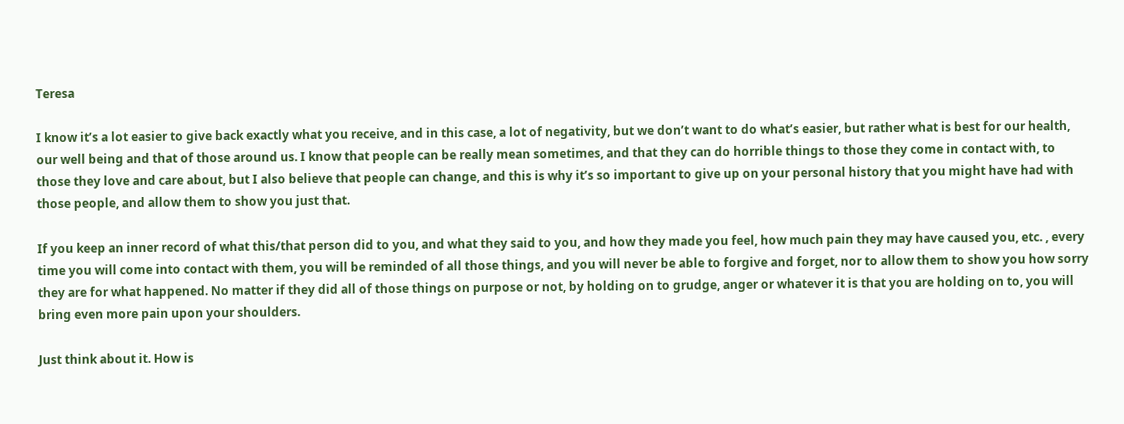Teresa

I know it’s a lot easier to give back exactly what you receive, and in this case, a lot of negativity, but we don’t want to do what’s easier, but rather what is best for our health, our well being and that of those around us. I know that people can be really mean sometimes, and that they can do horrible things to those they come in contact with, to those they love and care about, but I also believe that people can change, and this is why it’s so important to give up on your personal history that you might have had with those people, and allow them to show you just that.

If you keep an inner record of what this/that person did to you, and what they said to you, and how they made you feel, how much pain they may have caused you, etc. , every time you will come into contact with them, you will be reminded of all those things, and you will never be able to forgive and forget, nor to allow them to show you how sorry they are for what happened. No matter if they did all of those things on purpose or not, by holding on to grudge, anger or whatever it is that you are holding on to, you will bring even more pain upon your shoulders.

Just think about it. How is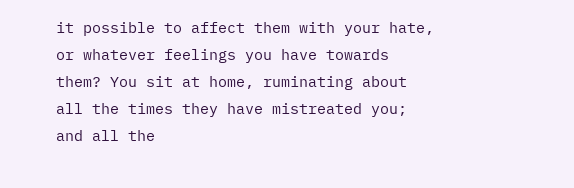it possible to affect them with your hate, or whatever feelings you have towards them? You sit at home, ruminating about all the times they have mistreated you; and all the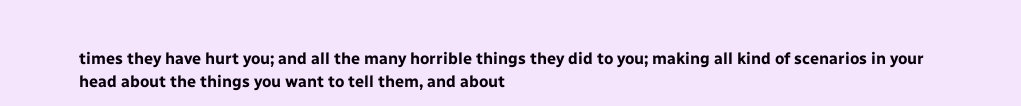times they have hurt you; and all the many horrible things they did to you; making all kind of scenarios in your head about the things you want to tell them, and about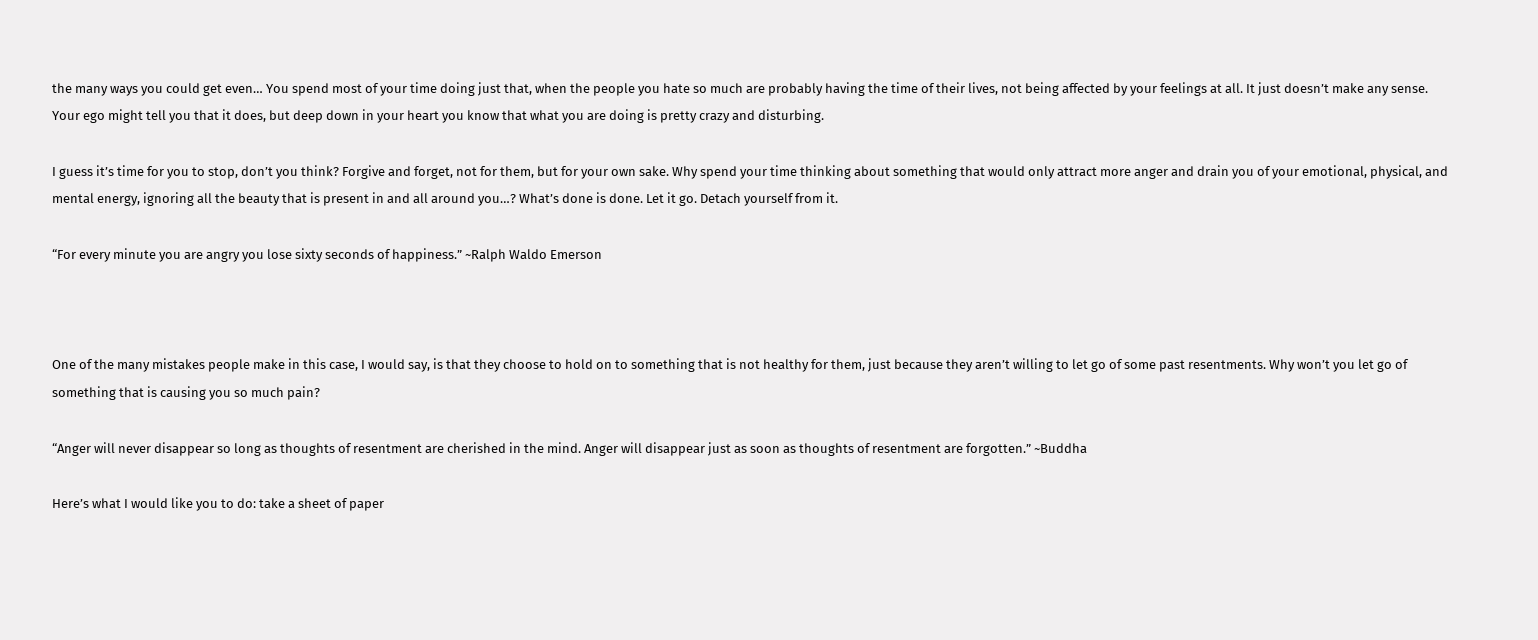the many ways you could get even… You spend most of your time doing just that, when the people you hate so much are probably having the time of their lives, not being affected by your feelings at all. It just doesn’t make any sense. Your ego might tell you that it does, but deep down in your heart you know that what you are doing is pretty crazy and disturbing.

I guess it’s time for you to stop, don’t you think? Forgive and forget, not for them, but for your own sake. Why spend your time thinking about something that would only attract more anger and drain you of your emotional, physical, and mental energy, ignoring all the beauty that is present in and all around you…? What’s done is done. Let it go. Detach yourself from it.

“For every minute you are angry you lose sixty seconds of happiness.” ~Ralph Waldo Emerson



One of the many mistakes people make in this case, I would say, is that they choose to hold on to something that is not healthy for them, just because they aren’t willing to let go of some past resentments. Why won’t you let go of something that is causing you so much pain?

“Anger will never disappear so long as thoughts of resentment are cherished in the mind. Anger will disappear just as soon as thoughts of resentment are forgotten.” ~Buddha

Here’s what I would like you to do: take a sheet of paper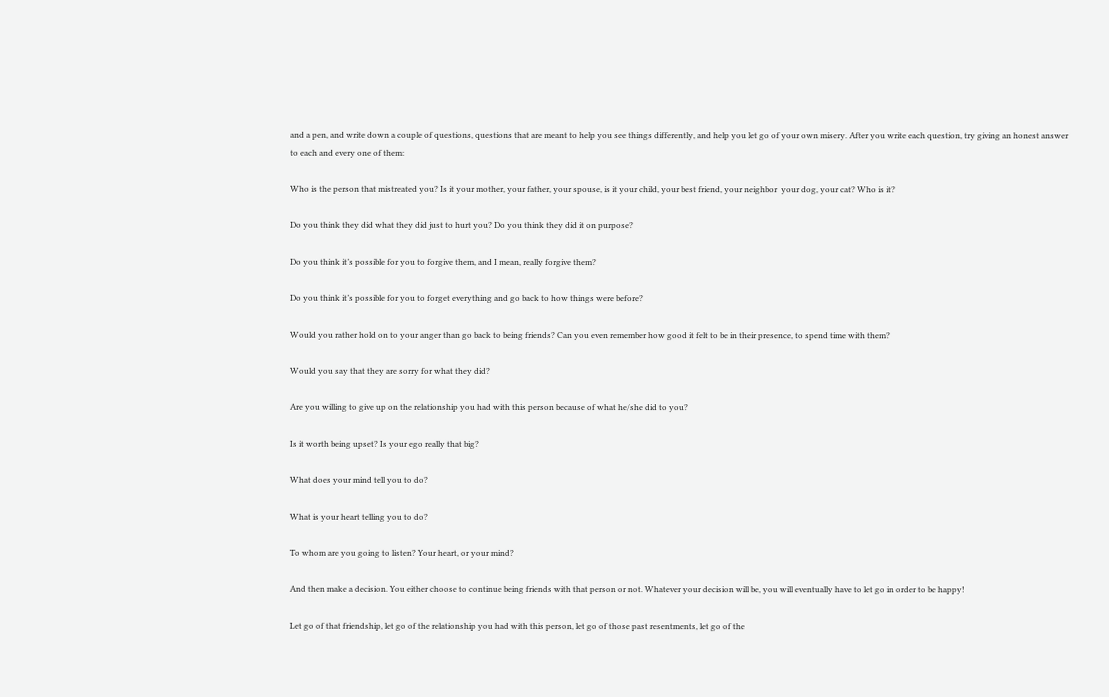and a pen, and write down a couple of questions, questions that are meant to help you see things differently, and help you let go of your own misery. After you write each question, try giving an honest answer to each and every one of them:

Who is the person that mistreated you? Is it your mother, your father, your spouse, is it your child, your best friend, your neighbor  your dog, your cat? Who is it?

Do you think they did what they did just to hurt you? Do you think they did it on purpose?

Do you think it’s possible for you to forgive them, and I mean, really forgive them?

Do you think it’s possible for you to forget everything and go back to how things were before?

Would you rather hold on to your anger than go back to being friends? Can you even remember how good it felt to be in their presence, to spend time with them?

Would you say that they are sorry for what they did?

Are you willing to give up on the relationship you had with this person because of what he/she did to you?

Is it worth being upset? Is your ego really that big?

What does your mind tell you to do?

What is your heart telling you to do?

To whom are you going to listen? Your heart, or your mind?

And then make a decision. You either choose to continue being friends with that person or not. Whatever your decision will be, you will eventually have to let go in order to be happy!

Let go of that friendship, let go of the relationship you had with this person, let go of those past resentments, let go of the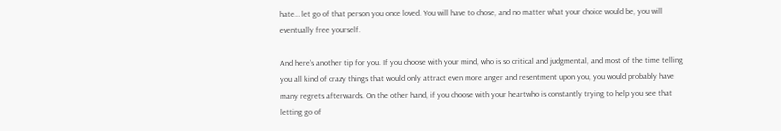hate… let go of that person you once loved. You will have to chose, and no matter what your choice would be, you will eventually free yourself.

And here’s another tip for you. If you choose with your mind, who is so critical and judgmental, and most of the time telling you all kind of crazy things that would only attract even more anger and resentment upon you, you would probably have many regrets afterwards. On the other hand, if you choose with your heartwho is constantly trying to help you see that letting go of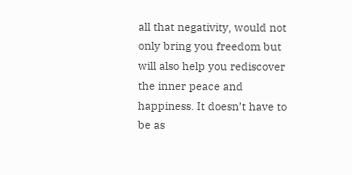all that negativity, would not only bring you freedom but will also help you rediscover the inner peace and happiness. It doesn’t have to be as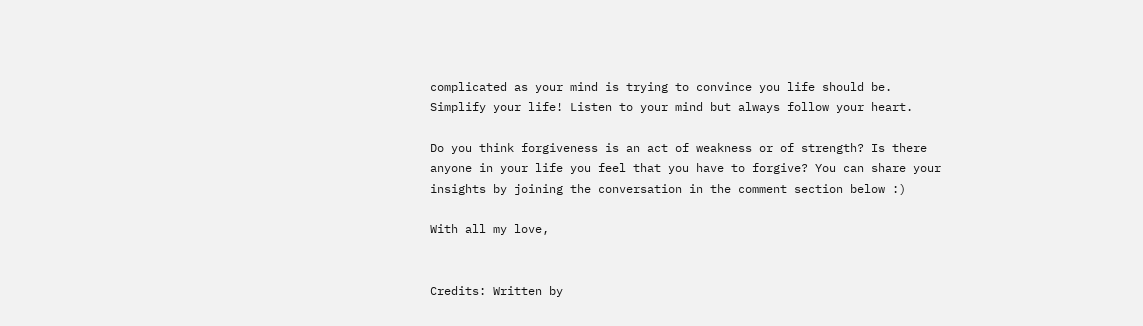complicated as your mind is trying to convince you life should be. Simplify your life! Listen to your mind but always follow your heart.

Do you think forgiveness is an act of weakness or of strength? Is there anyone in your life you feel that you have to forgive? You can share your insights by joining the conversation in the comment section below :)

With all my love,


Credits: Written by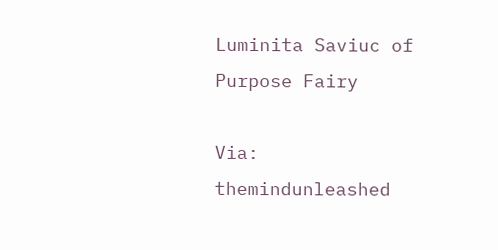Luminita Saviuc of Purpose Fairy

Via: themindunleashed